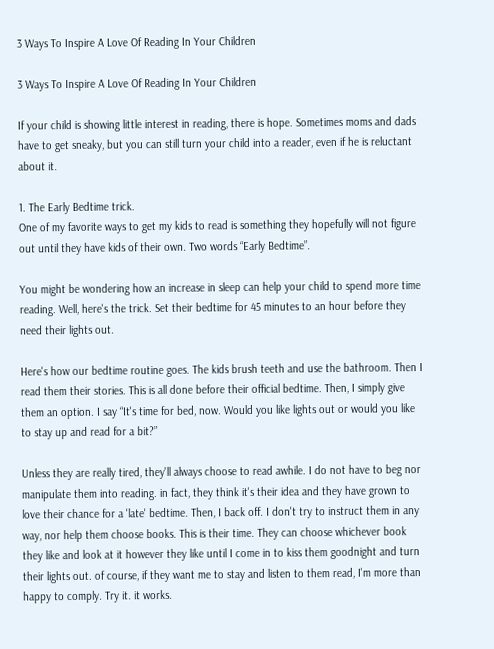3 Ways To Inspire A Love Of Reading In Your Children

3 Ways To Inspire A Love Of Reading In Your Children

If your child is showing little interest in reading, there is hope. Sometimes moms and dads have to get sneaky, but you can still turn your child into a reader, even if he is reluctant about it.

1. The Early Bedtime trick.
One of my favorite ways to get my kids to read is something they hopefully will not figure out until they have kids of their own. Two words “Early Bedtime”.

You might be wondering how an increase in sleep can help your child to spend more time reading. Well, here's the trick. Set their bedtime for 45 minutes to an hour before they need their lights out.

Here's how our bedtime routine goes. The kids brush teeth and use the bathroom. Then I read them their stories. This is all done before their official bedtime. Then, I simply give them an option. I say “It's time for bed, now. Would you like lights out or would you like to stay up and read for a bit?”

Unless they are really tired, they'll always choose to read awhile. I do not have to beg nor manipulate them into reading. in fact, they think it's their idea and they have grown to love their chance for a 'late' bedtime. Then, I back off. I don't try to instruct them in any way, nor help them choose books. This is their time. They can choose whichever book they like and look at it however they like until I come in to kiss them goodnight and turn their lights out. of course, if they want me to stay and listen to them read, I'm more than happy to comply. Try it. it works.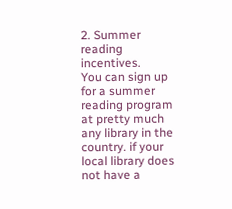2. Summer reading incentives.
You can sign up for a summer reading program at pretty much any library in the country. if your local library does not have a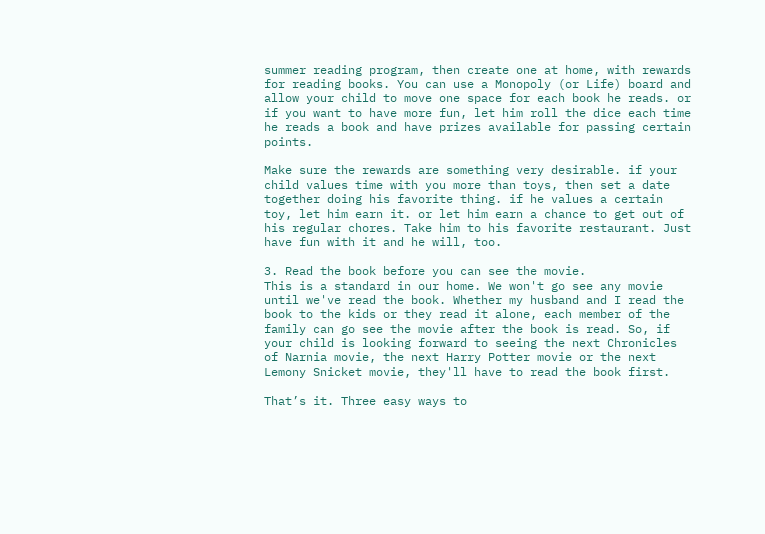summer reading program, then create one at home, with rewards for reading books. You can use a Monopoly (or Life) board and allow your child to move one space for each book he reads. or if you want to have more fun, let him roll the dice each time he reads a book and have prizes available for passing certain points.

Make sure the rewards are something very desirable. if your child values time with you more than toys, then set a date together doing his favorite thing. if he values a certain toy, let him earn it. or let him earn a chance to get out of his regular chores. Take him to his favorite restaurant. Just have fun with it and he will, too.

3. Read the book before you can see the movie.
This is a standard in our home. We won't go see any movie until we've read the book. Whether my husband and I read the book to the kids or they read it alone, each member of the family can go see the movie after the book is read. So, if your child is looking forward to seeing the next Chronicles of Narnia movie, the next Harry Potter movie or the next Lemony Snicket movie, they'll have to read the book first.

That’s it. Three easy ways to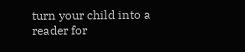turn your child into a reader for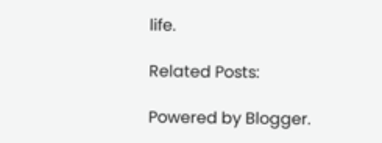life.

Related Posts:

Powered by Blogger.